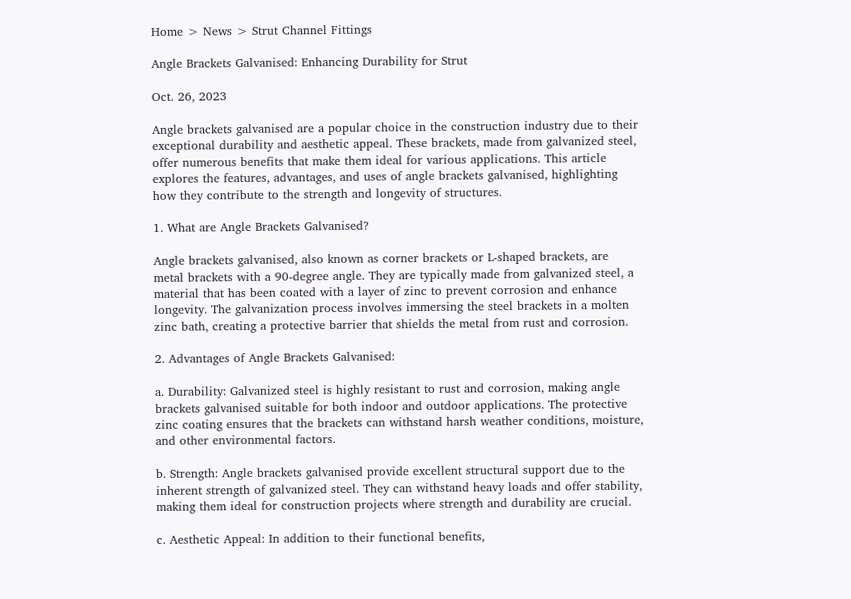Home > News > Strut Channel Fittings

Angle Brackets Galvanised: Enhancing Durability for Strut

Oct. 26, 2023

Angle brackets galvanised are a popular choice in the construction industry due to their exceptional durability and aesthetic appeal. These brackets, made from galvanized steel, offer numerous benefits that make them ideal for various applications. This article explores the features, advantages, and uses of angle brackets galvanised, highlighting how they contribute to the strength and longevity of structures.

1. What are Angle Brackets Galvanised?

Angle brackets galvanised, also known as corner brackets or L-shaped brackets, are metal brackets with a 90-degree angle. They are typically made from galvanized steel, a material that has been coated with a layer of zinc to prevent corrosion and enhance longevity. The galvanization process involves immersing the steel brackets in a molten zinc bath, creating a protective barrier that shields the metal from rust and corrosion.

2. Advantages of Angle Brackets Galvanised:

a. Durability: Galvanized steel is highly resistant to rust and corrosion, making angle brackets galvanised suitable for both indoor and outdoor applications. The protective zinc coating ensures that the brackets can withstand harsh weather conditions, moisture, and other environmental factors.

b. Strength: Angle brackets galvanised provide excellent structural support due to the inherent strength of galvanized steel. They can withstand heavy loads and offer stability, making them ideal for construction projects where strength and durability are crucial.

c. Aesthetic Appeal: In addition to their functional benefits,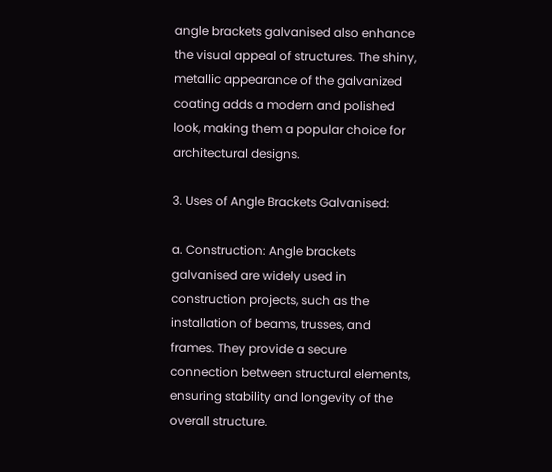angle brackets galvanised also enhance the visual appeal of structures. The shiny, metallic appearance of the galvanized coating adds a modern and polished look, making them a popular choice for architectural designs.

3. Uses of Angle Brackets Galvanised:

a. Construction: Angle brackets galvanised are widely used in construction projects, such as the installation of beams, trusses, and frames. They provide a secure connection between structural elements, ensuring stability and longevity of the overall structure.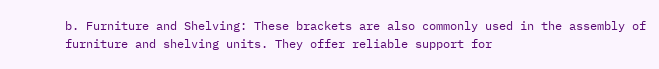b. Furniture and Shelving: These brackets are also commonly used in the assembly of furniture and shelving units. They offer reliable support for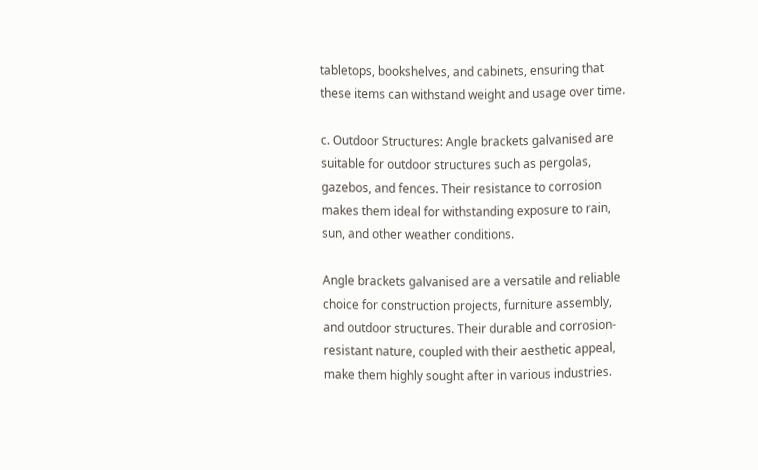tabletops, bookshelves, and cabinets, ensuring that these items can withstand weight and usage over time.

c. Outdoor Structures: Angle brackets galvanised are suitable for outdoor structures such as pergolas, gazebos, and fences. Their resistance to corrosion makes them ideal for withstanding exposure to rain, sun, and other weather conditions.

Angle brackets galvanised are a versatile and reliable choice for construction projects, furniture assembly, and outdoor structures. Their durable and corrosion-resistant nature, coupled with their aesthetic appeal, make them highly sought after in various industries.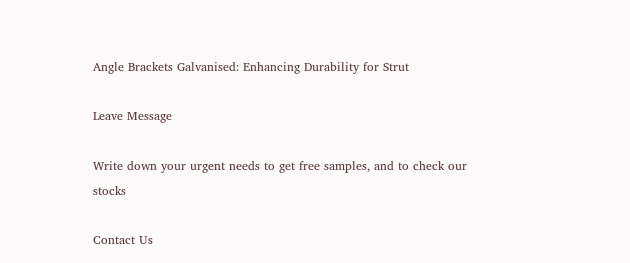Angle Brackets Galvanised: Enhancing Durability for Strut

Leave Message

Write down your urgent needs to get free samples, and to check our stocks

Contact Us